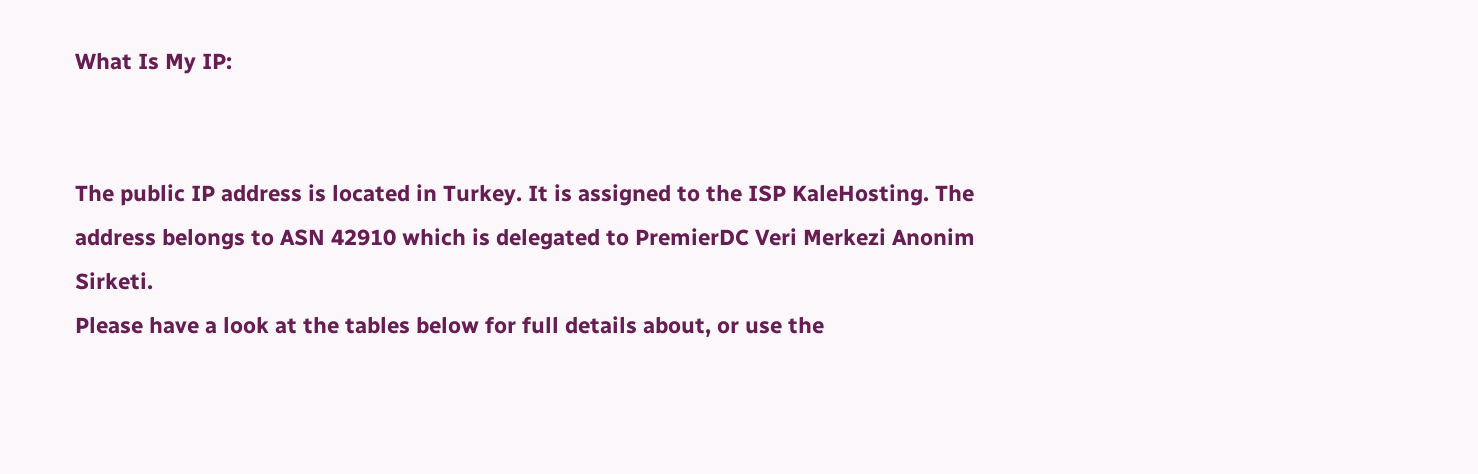What Is My IP:


The public IP address is located in Turkey. It is assigned to the ISP KaleHosting. The address belongs to ASN 42910 which is delegated to PremierDC Veri Merkezi Anonim Sirketi.
Please have a look at the tables below for full details about, or use the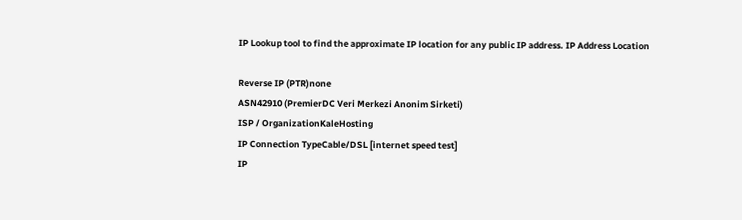IP Lookup tool to find the approximate IP location for any public IP address. IP Address Location

Reverse IP (PTR)none
ASN42910 (PremierDC Veri Merkezi Anonim Sirketi)
ISP / OrganizationKaleHosting
IP Connection TypeCable/DSL [internet speed test]
IP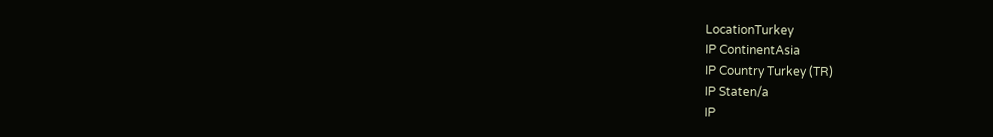LocationTurkey
IP ContinentAsia
IP Country Turkey (TR)
IP Staten/a
IP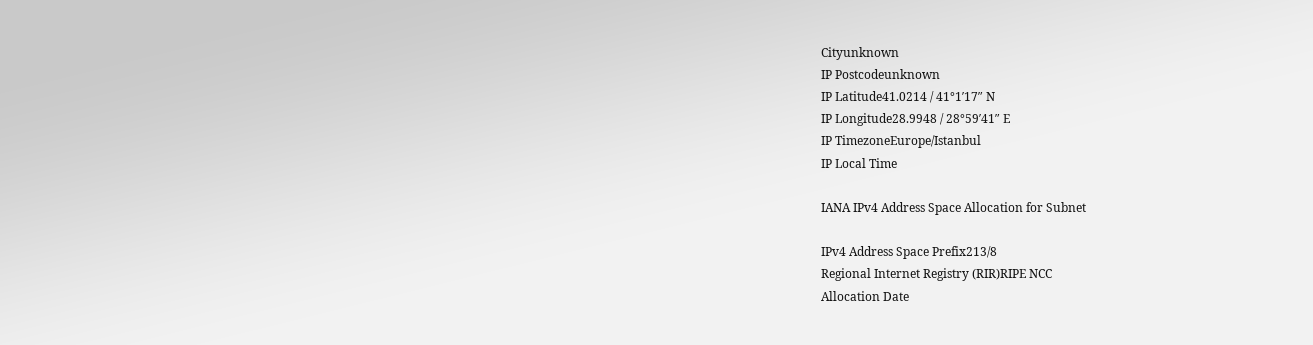Cityunknown
IP Postcodeunknown
IP Latitude41.0214 / 41°1′17″ N
IP Longitude28.9948 / 28°59′41″ E
IP TimezoneEurope/Istanbul
IP Local Time

IANA IPv4 Address Space Allocation for Subnet

IPv4 Address Space Prefix213/8
Regional Internet Registry (RIR)RIPE NCC
Allocation Date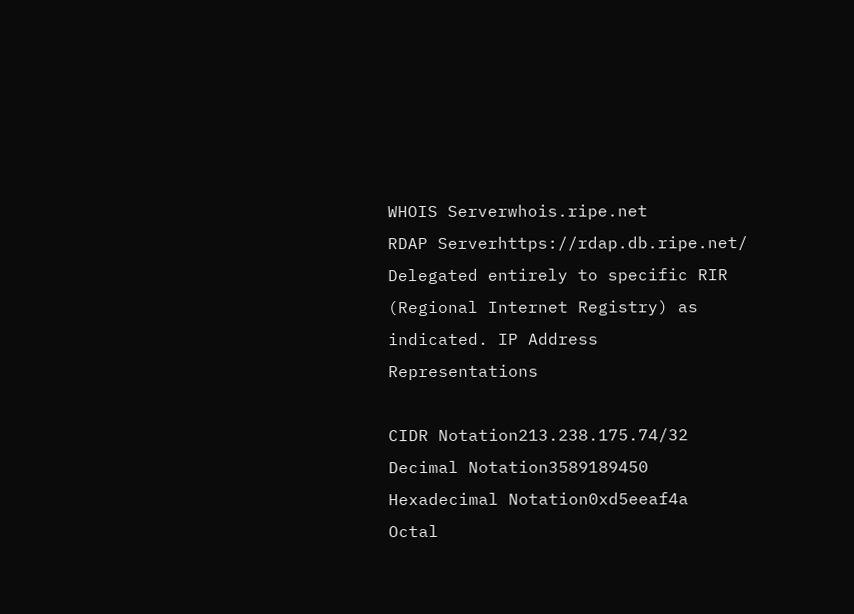WHOIS Serverwhois.ripe.net
RDAP Serverhttps://rdap.db.ripe.net/
Delegated entirely to specific RIR (Regional Internet Registry) as indicated. IP Address Representations

CIDR Notation213.238.175.74/32
Decimal Notation3589189450
Hexadecimal Notation0xd5eeaf4a
Octal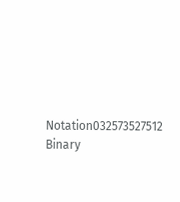Notation032573527512
Binary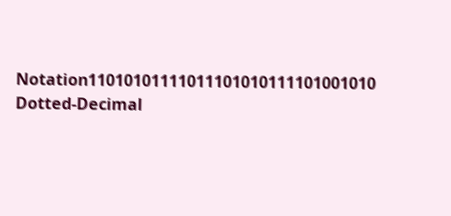Notation11010101111011101010111101001010
Dotted-Decimal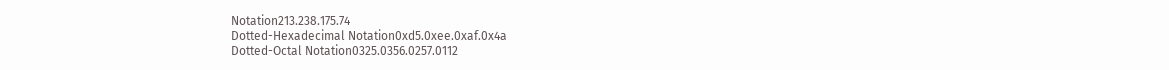Notation213.238.175.74
Dotted-Hexadecimal Notation0xd5.0xee.0xaf.0x4a
Dotted-Octal Notation0325.0356.0257.0112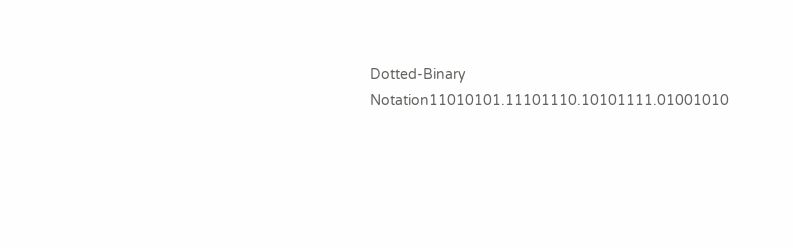Dotted-Binary Notation11010101.11101110.10101111.01001010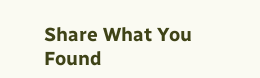Share What You Found